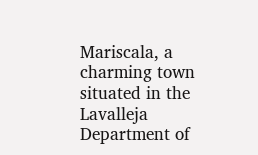Mariscala, a charming town situated in the Lavalleja Department of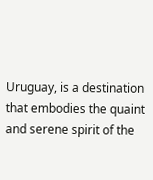Uruguay, is a destination that embodies the quaint and serene spirit of the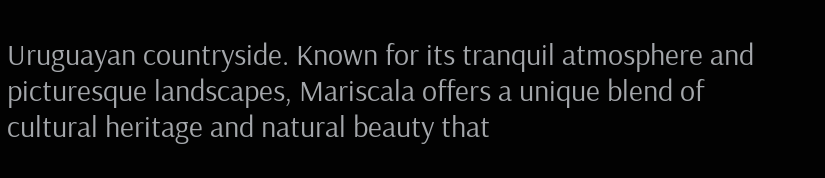Uruguayan countryside. Known for its tranquil atmosphere and picturesque landscapes, Mariscala offers a unique blend of cultural heritage and natural beauty that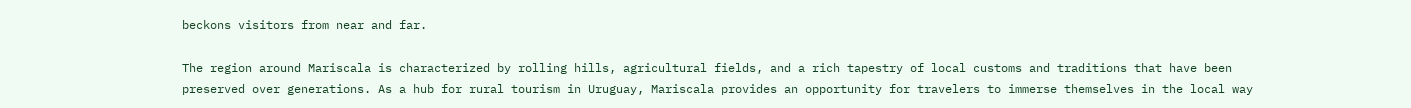beckons visitors from near and far.

The region around Mariscala is characterized by rolling hills, agricultural fields, and a rich tapestry of local customs and traditions that have been preserved over generations. As a hub for rural tourism in Uruguay, Mariscala provides an opportunity for travelers to immerse themselves in the local way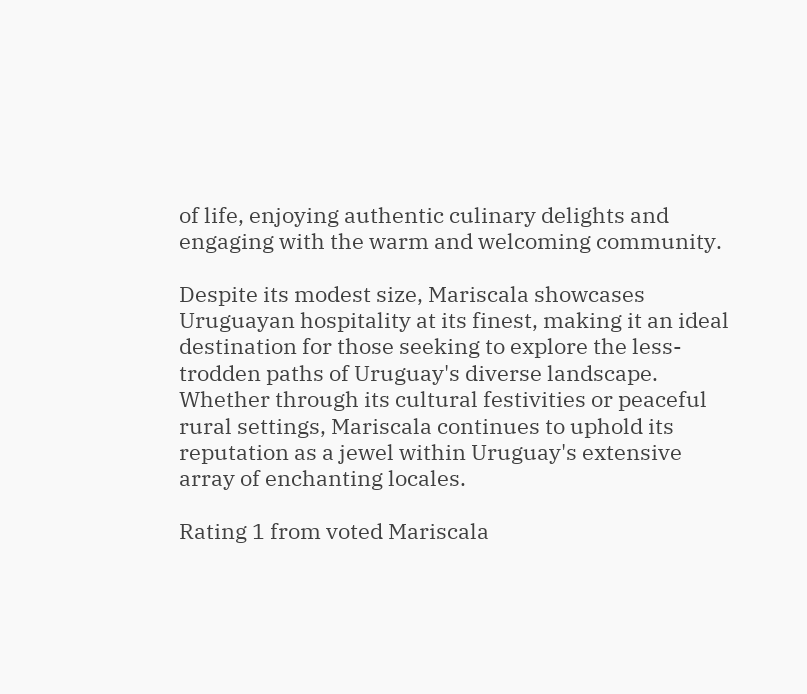of life, enjoying authentic culinary delights and engaging with the warm and welcoming community.

Despite its modest size, Mariscala showcases Uruguayan hospitality at its finest, making it an ideal destination for those seeking to explore the less-trodden paths of Uruguay's diverse landscape. Whether through its cultural festivities or peaceful rural settings, Mariscala continues to uphold its reputation as a jewel within Uruguay's extensive array of enchanting locales.

Rating 1 from voted Mariscala